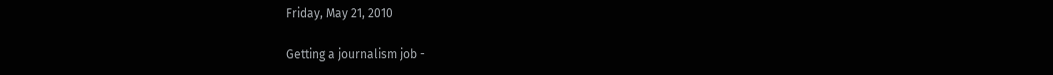Friday, May 21, 2010

Getting a journalism job -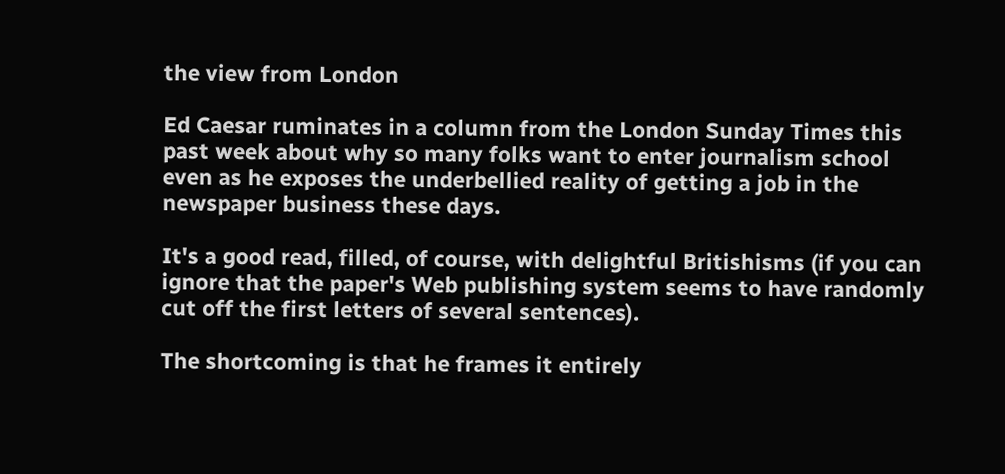the view from London

Ed Caesar ruminates in a column from the London Sunday Times this past week about why so many folks want to enter journalism school even as he exposes the underbellied reality of getting a job in the newspaper business these days.

It's a good read, filled, of course, with delightful Britishisms (if you can ignore that the paper's Web publishing system seems to have randomly cut off the first letters of several sentences).

The shortcoming is that he frames it entirely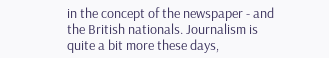in the concept of the newspaper - and the British nationals. Journalism is quite a bit more these days,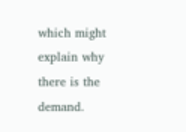which might explain why there is the demand.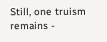Still, one truism remains -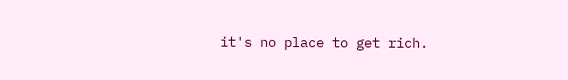it's no place to get rich.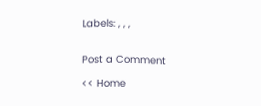Labels: , , ,


Post a Comment

<< Home